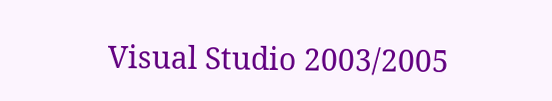Visual Studio 2003/2005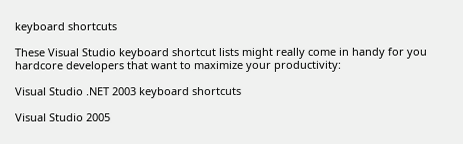keyboard shortcuts

These Visual Studio keyboard shortcut lists might really come in handy for you hardcore developers that want to maximize your productivity:

Visual Studio .NET 2003 keyboard shortcuts

Visual Studio 2005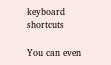keyboard shortcuts

You can even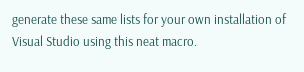generate these same lists for your own installation of Visual Studio using this neat macro.